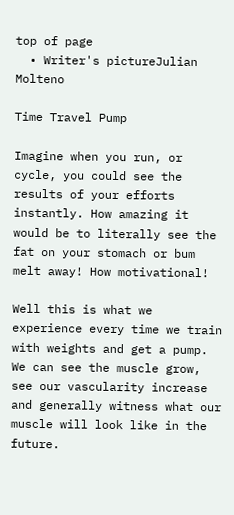top of page
  • Writer's pictureJulian Molteno

Time Travel Pump

Imagine when you run, or cycle, you could see the results of your efforts instantly. How amazing it would be to literally see the fat on your stomach or bum melt away! How motivational!

Well this is what we experience every time we train with weights and get a pump. We can see the muscle grow, see our vascularity increase and generally witness what our muscle will look like in the future.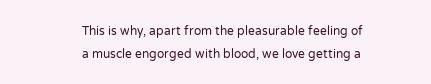This is why, apart from the pleasurable feeling of a muscle engorged with blood, we love getting a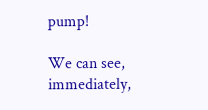pump!

We can see, immediately,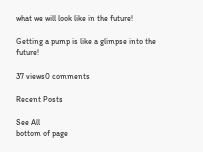what we will look like in the future!

Getting a pump is like a glimpse into the future!

37 views0 comments

Recent Posts

See All
bottom of page